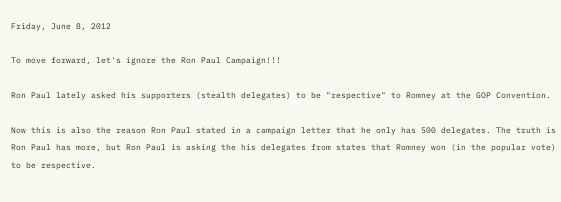Friday, June 8, 2012

To move forward, let's ignore the Ron Paul Campaign!!!

Ron Paul lately asked his supporters (stealth delegates) to be "respective" to Romney at the GOP Convention.

Now this is also the reason Ron Paul stated in a campaign letter that he only has 500 delegates. The truth is Ron Paul has more, but Ron Paul is asking the his delegates from states that Romney won (in the popular vote) to be respective.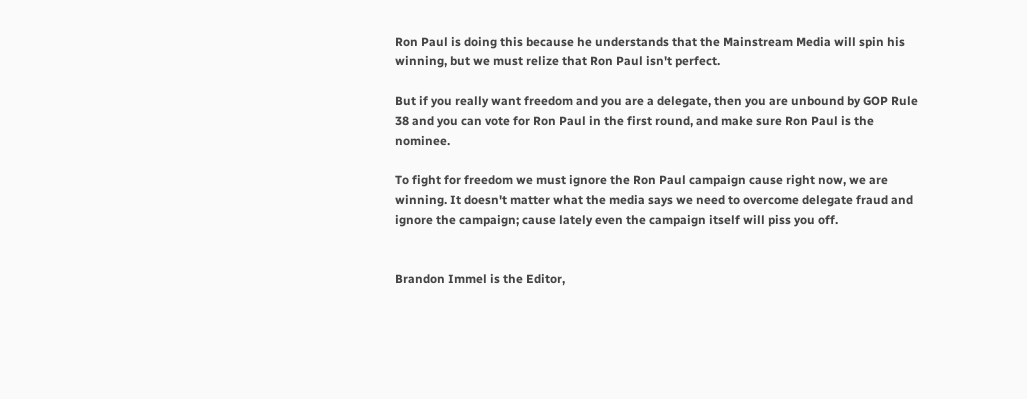Ron Paul is doing this because he understands that the Mainstream Media will spin his winning, but we must relize that Ron Paul isn't perfect.

But if you really want freedom and you are a delegate, then you are unbound by GOP Rule 38 and you can vote for Ron Paul in the first round, and make sure Ron Paul is the nominee.

To fight for freedom we must ignore the Ron Paul campaign cause right now, we are winning. It doesn't matter what the media says we need to overcome delegate fraud and ignore the campaign; cause lately even the campaign itself will piss you off.


Brandon Immel is the Editor,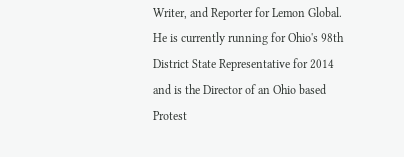Writer, and Reporter for Lemon Global. He is currently running for Ohio's 98th District State Representative for 2014 and is the Director of an Ohio based Protest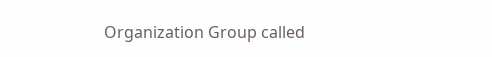Organization Group called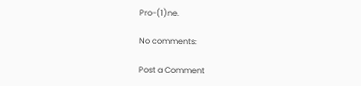Pro-(1)ne.

No comments:

Post a Comment